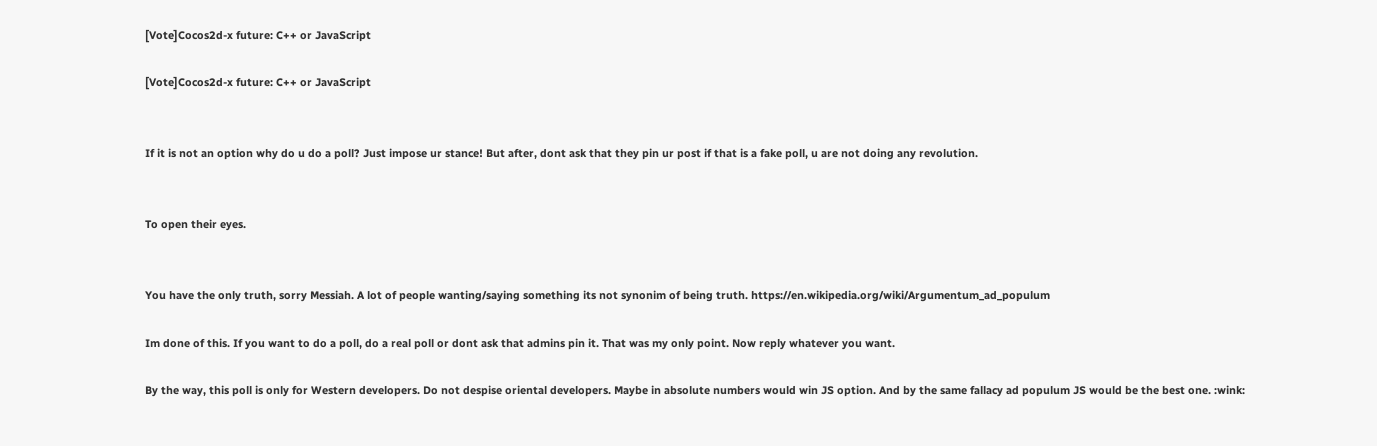[Vote]Cocos2d-x future: C++ or JavaScript

[Vote]Cocos2d-x future: C++ or JavaScript


If it is not an option why do u do a poll? Just impose ur stance! But after, dont ask that they pin ur post if that is a fake poll, u are not doing any revolution.


To open their eyes.


You have the only truth, sorry Messiah. A lot of people wanting/saying something its not synonim of being truth. https://en.wikipedia.org/wiki/Argumentum_ad_populum

Im done of this. If you want to do a poll, do a real poll or dont ask that admins pin it. That was my only point. Now reply whatever you want.

By the way, this poll is only for Western developers. Do not despise oriental developers. Maybe in absolute numbers would win JS option. And by the same fallacy ad populum JS would be the best one. :wink: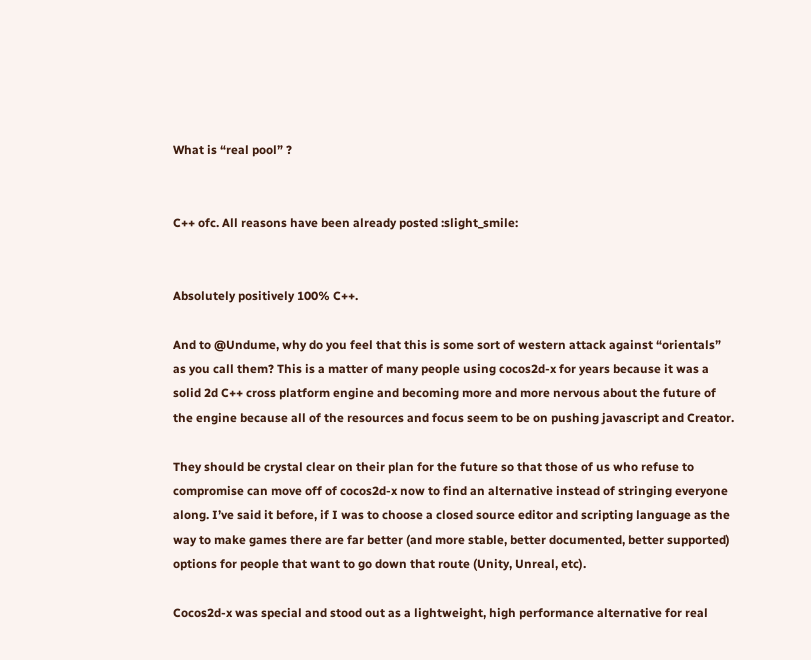What is “real pool” ?


C++ ofc. All reasons have been already posted :slight_smile:


Absolutely positively 100% C++.

And to @Undume, why do you feel that this is some sort of western attack against “orientals” as you call them? This is a matter of many people using cocos2d-x for years because it was a solid 2d C++ cross platform engine and becoming more and more nervous about the future of the engine because all of the resources and focus seem to be on pushing javascript and Creator.

They should be crystal clear on their plan for the future so that those of us who refuse to compromise can move off of cocos2d-x now to find an alternative instead of stringing everyone along. I’ve said it before, if I was to choose a closed source editor and scripting language as the way to make games there are far better (and more stable, better documented, better supported) options for people that want to go down that route (Unity, Unreal, etc).

Cocos2d-x was special and stood out as a lightweight, high performance alternative for real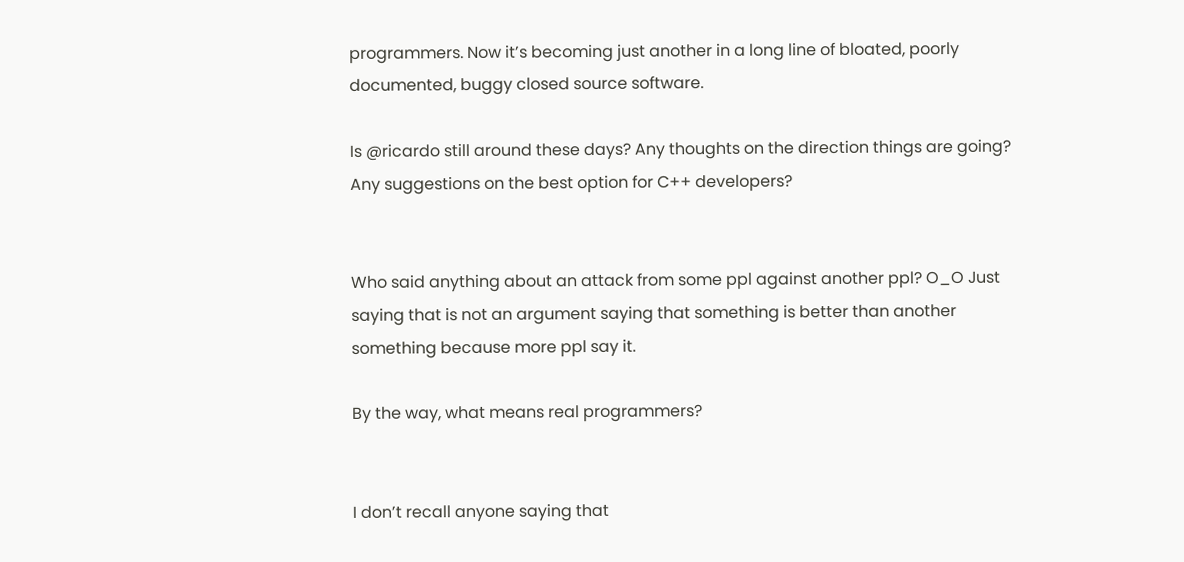programmers. Now it’s becoming just another in a long line of bloated, poorly documented, buggy closed source software.

Is @ricardo still around these days? Any thoughts on the direction things are going? Any suggestions on the best option for C++ developers?


Who said anything about an attack from some ppl against another ppl? O_O Just saying that is not an argument saying that something is better than another something because more ppl say it.

By the way, what means real programmers?


I don’t recall anyone saying that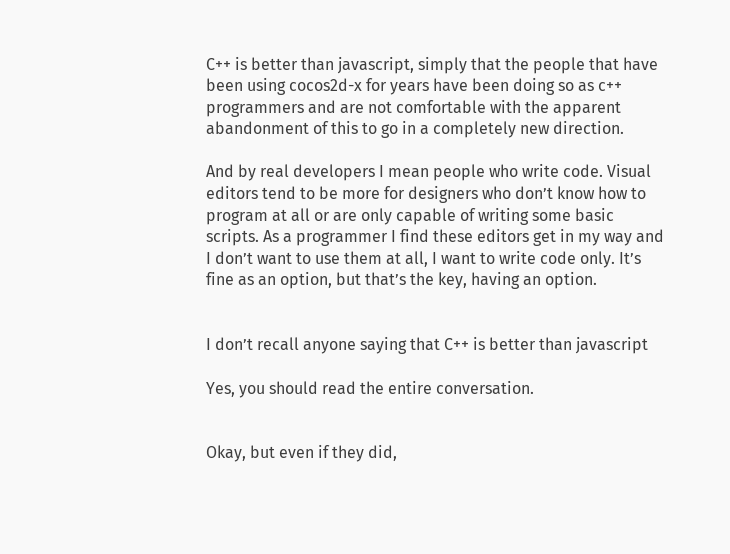C++ is better than javascript, simply that the people that have been using cocos2d-x for years have been doing so as c++ programmers and are not comfortable with the apparent abandonment of this to go in a completely new direction.

And by real developers I mean people who write code. Visual editors tend to be more for designers who don’t know how to program at all or are only capable of writing some basic scripts. As a programmer I find these editors get in my way and I don’t want to use them at all, I want to write code only. It’s fine as an option, but that’s the key, having an option.


I don’t recall anyone saying that C++ is better than javascript

Yes, you should read the entire conversation.


Okay, but even if they did,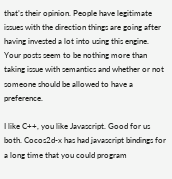that’s their opinion. People have legitimate issues with the direction things are going after having invested a lot into using this engine. Your posts seem to be nothing more than taking issue with semantics and whether or not someone should be allowed to have a preference.

I like C++, you like Javascript. Good for us both. Cocos2d-x has had javascript bindings for a long time that you could program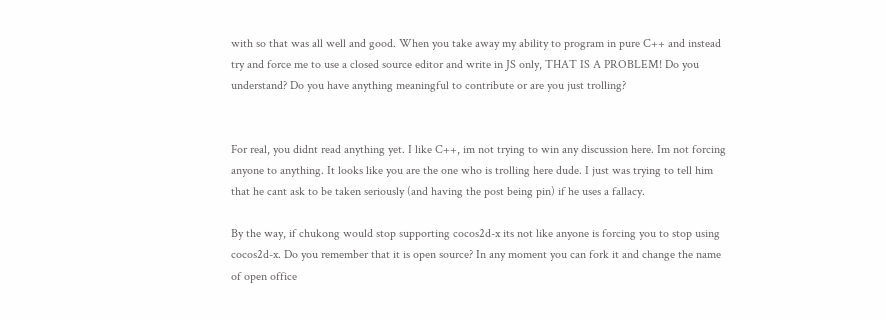with so that was all well and good. When you take away my ability to program in pure C++ and instead try and force me to use a closed source editor and write in JS only, THAT IS A PROBLEM! Do you understand? Do you have anything meaningful to contribute or are you just trolling?


For real, you didnt read anything yet. I like C++, im not trying to win any discussion here. Im not forcing anyone to anything. It looks like you are the one who is trolling here dude. I just was trying to tell him that he cant ask to be taken seriously (and having the post being pin) if he uses a fallacy.

By the way, if chukong would stop supporting cocos2d-x its not like anyone is forcing you to stop using cocos2d-x. Do you remember that it is open source? In any moment you can fork it and change the name of open office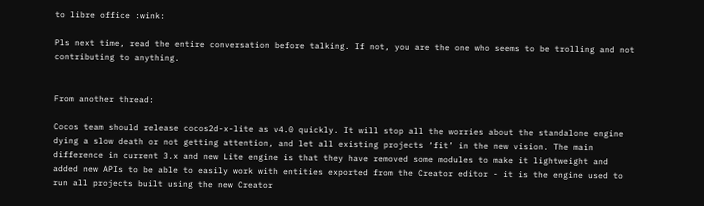to libre office :wink:

Pls next time, read the entire conversation before talking. If not, you are the one who seems to be trolling and not contributing to anything.


From another thread:

Cocos team should release cocos2d-x-lite as v4.0 quickly. It will stop all the worries about the standalone engine dying a slow death or not getting attention, and let all existing projects ‘fit’ in the new vision. The main difference in current 3.x and new Lite engine is that they have removed some modules to make it lightweight and added new APIs to be able to easily work with entities exported from the Creator editor - it is the engine used to run all projects built using the new Creator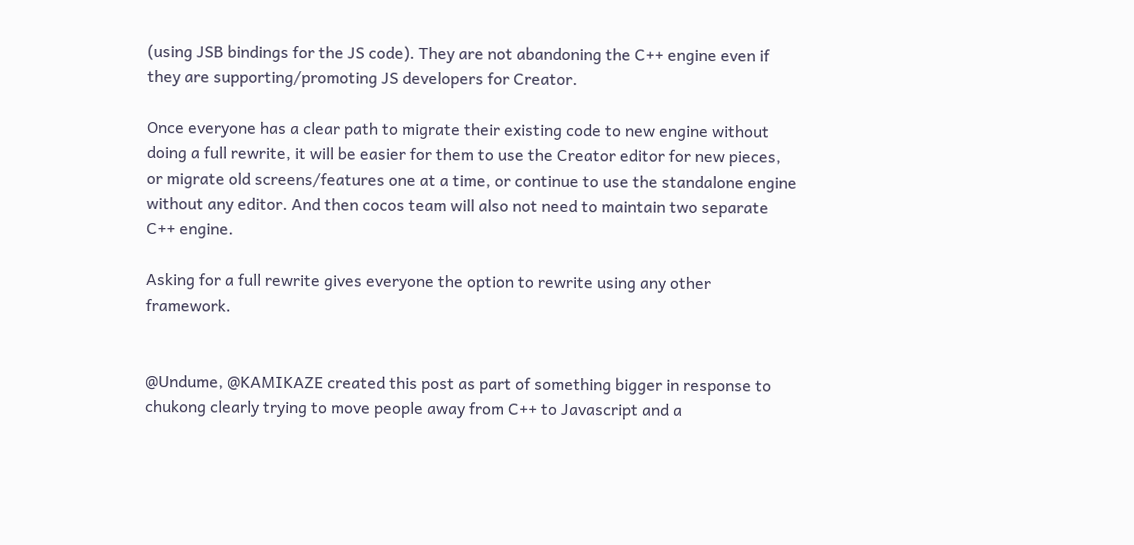(using JSB bindings for the JS code). They are not abandoning the C++ engine even if they are supporting/promoting JS developers for Creator.

Once everyone has a clear path to migrate their existing code to new engine without doing a full rewrite, it will be easier for them to use the Creator editor for new pieces, or migrate old screens/features one at a time, or continue to use the standalone engine without any editor. And then cocos team will also not need to maintain two separate C++ engine.

Asking for a full rewrite gives everyone the option to rewrite using any other framework.


@Undume, @KAMIKAZE created this post as part of something bigger in response to chukong clearly trying to move people away from C++ to Javascript and a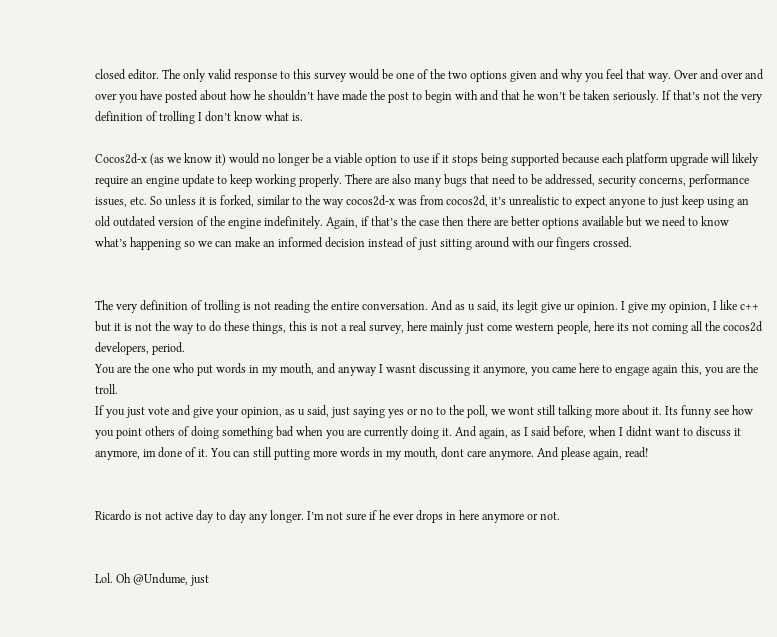closed editor. The only valid response to this survey would be one of the two options given and why you feel that way. Over and over and over you have posted about how he shouldn’t have made the post to begin with and that he won’t be taken seriously. If that’s not the very definition of trolling I don’t know what is.

Cocos2d-x (as we know it) would no longer be a viable option to use if it stops being supported because each platform upgrade will likely require an engine update to keep working properly. There are also many bugs that need to be addressed, security concerns, performance issues, etc. So unless it is forked, similar to the way cocos2d-x was from cocos2d, it’s unrealistic to expect anyone to just keep using an old outdated version of the engine indefinitely. Again, if that’s the case then there are better options available but we need to know what’s happening so we can make an informed decision instead of just sitting around with our fingers crossed.


The very definition of trolling is not reading the entire conversation. And as u said, its legit give ur opinion. I give my opinion, I like c++ but it is not the way to do these things, this is not a real survey, here mainly just come western people, here its not coming all the cocos2d developers, period.
You are the one who put words in my mouth, and anyway I wasnt discussing it anymore, you came here to engage again this, you are the troll.
If you just vote and give your opinion, as u said, just saying yes or no to the poll, we wont still talking more about it. Its funny see how you point others of doing something bad when you are currently doing it. And again, as I said before, when I didnt want to discuss it anymore, im done of it. You can still putting more words in my mouth, dont care anymore. And please again, read!


Ricardo is not active day to day any longer. I’m not sure if he ever drops in here anymore or not.


Lol. Oh @Undume, just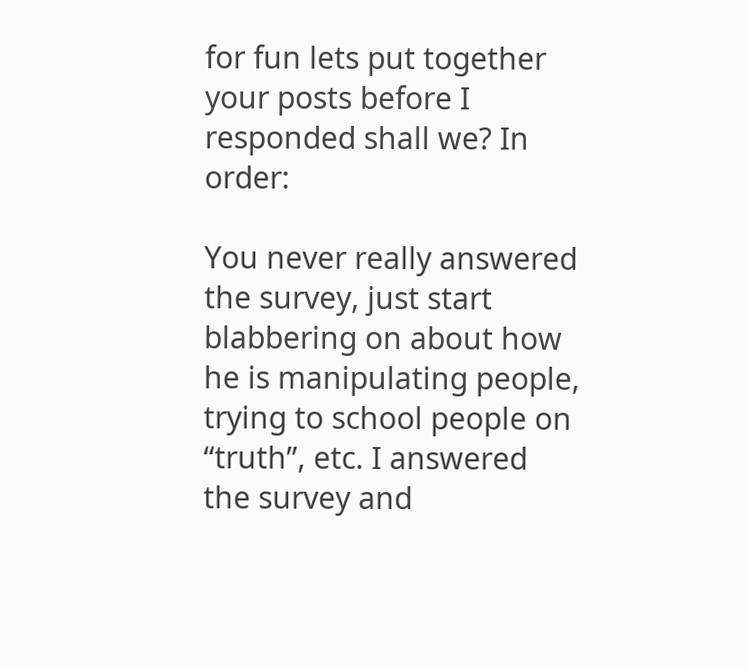for fun lets put together your posts before I responded shall we? In order:

You never really answered the survey, just start blabbering on about how he is manipulating people, trying to school people on “truth”, etc. I answered the survey and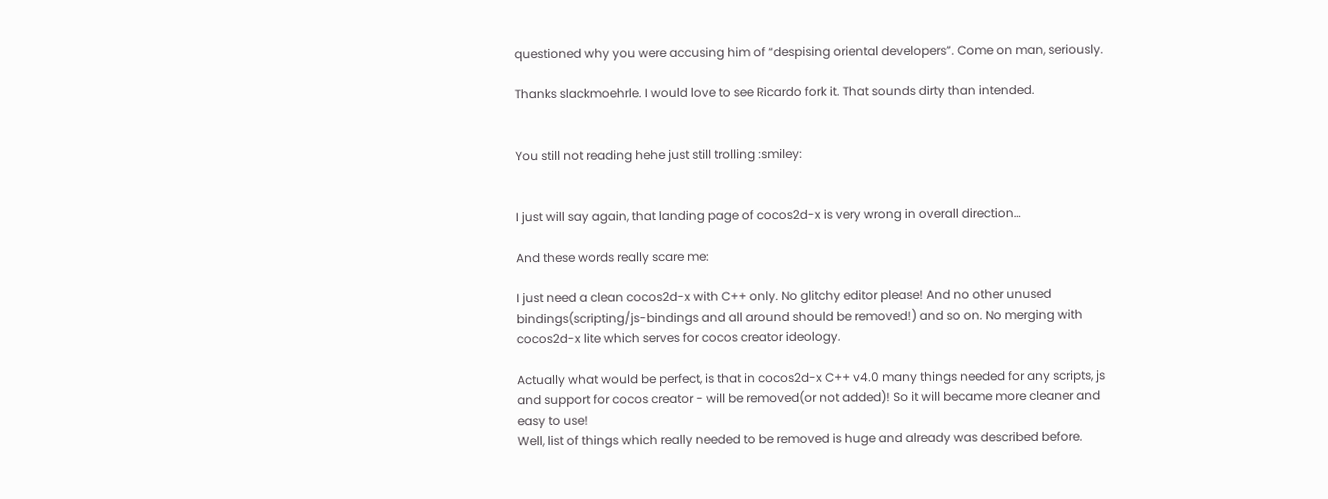questioned why you were accusing him of “despising oriental developers”. Come on man, seriously.

Thanks slackmoehrle. I would love to see Ricardo fork it. That sounds dirty than intended.


You still not reading hehe just still trolling :smiley:


I just will say again, that landing page of cocos2d-x is very wrong in overall direction…

And these words really scare me:

I just need a clean cocos2d-x with C++ only. No glitchy editor please! And no other unused bindings(scripting/js-bindings and all around should be removed!) and so on. No merging with cocos2d-x lite which serves for cocos creator ideology.

Actually what would be perfect, is that in cocos2d-x C++ v4.0 many things needed for any scripts, js and support for cocos creator - will be removed(or not added)! So it will became more cleaner and easy to use!
Well, list of things which really needed to be removed is huge and already was described before.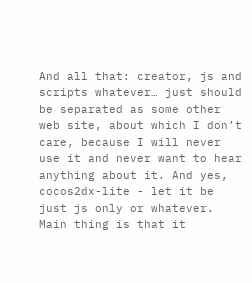And all that: creator, js and scripts whatever… just should be separated as some other web site, about which I don’t care, because I will never use it and never want to hear anything about it. And yes, cocos2dx-lite - let it be just js only or whatever. Main thing is that it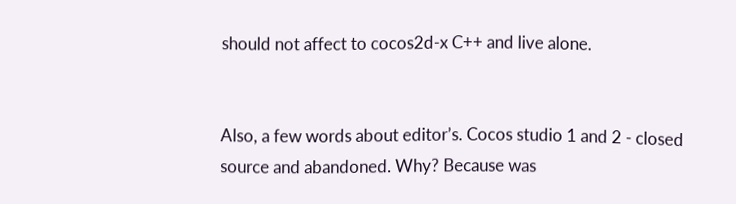should not affect to cocos2d-x C++ and live alone.


Also, a few words about editor’s. Cocos studio 1 and 2 - closed source and abandoned. Why? Because was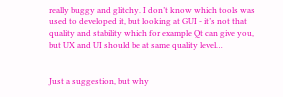really buggy and glitchy. I don’t know which tools was used to developed it, but looking at GUI - it’s not that quality and stability which for example Qt can give you, but UX and UI should be at same quality level…


Just a suggestion, but why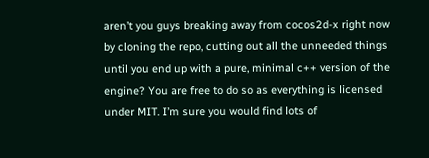aren’t you guys breaking away from cocos2d-x right now by cloning the repo, cutting out all the unneeded things until you end up with a pure, minimal c++ version of the engine? You are free to do so as everything is licensed under MIT. I’m sure you would find lots of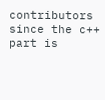contributors since the c++ part is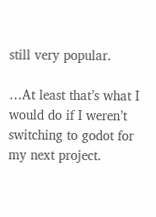still very popular.

…At least that’s what I would do if I weren’t switching to godot for my next project.